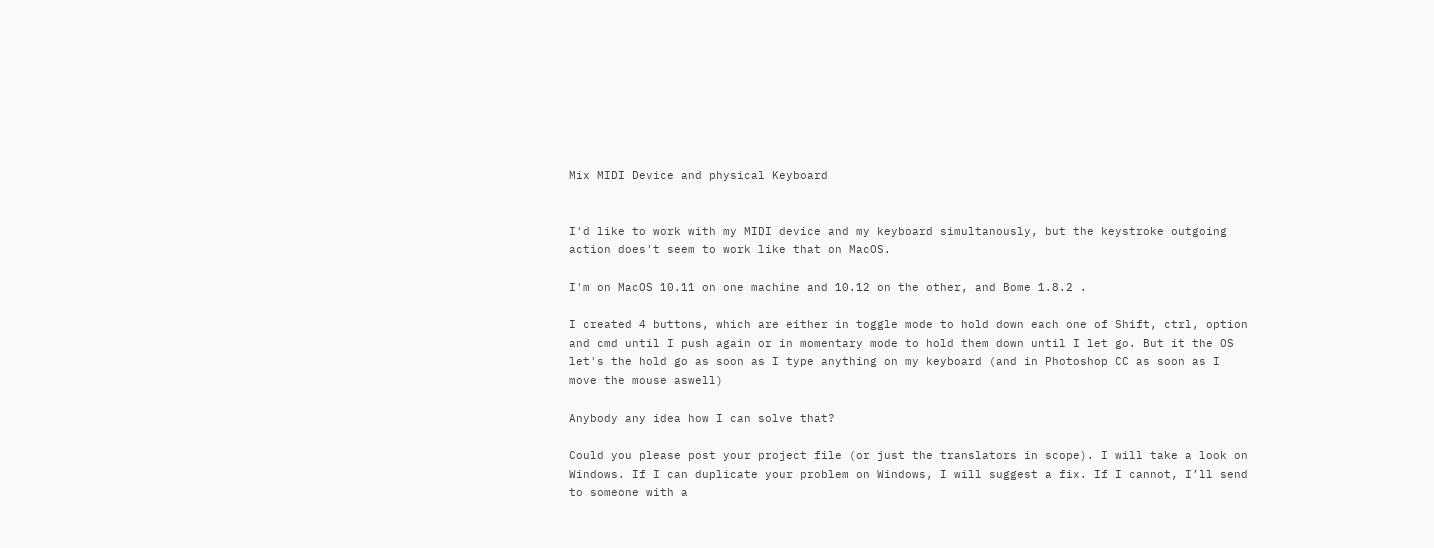Mix MIDI Device and physical Keyboard


I'd like to work with my MIDI device and my keyboard simultanously, but the keystroke outgoing action does't seem to work like that on MacOS.

I'm on MacOS 10.11 on one machine and 10.12 on the other, and Bome 1.8.2 .

I created 4 buttons, which are either in toggle mode to hold down each one of Shift, ctrl, option and cmd until I push again or in momentary mode to hold them down until I let go. But it the OS let's the hold go as soon as I type anything on my keyboard (and in Photoshop CC as soon as I move the mouse aswell)

Anybody any idea how I can solve that?

Could you please post your project file (or just the translators in scope). I will take a look on Windows. If I can duplicate your problem on Windows, I will suggest a fix. If I cannot, I’ll send to someone with a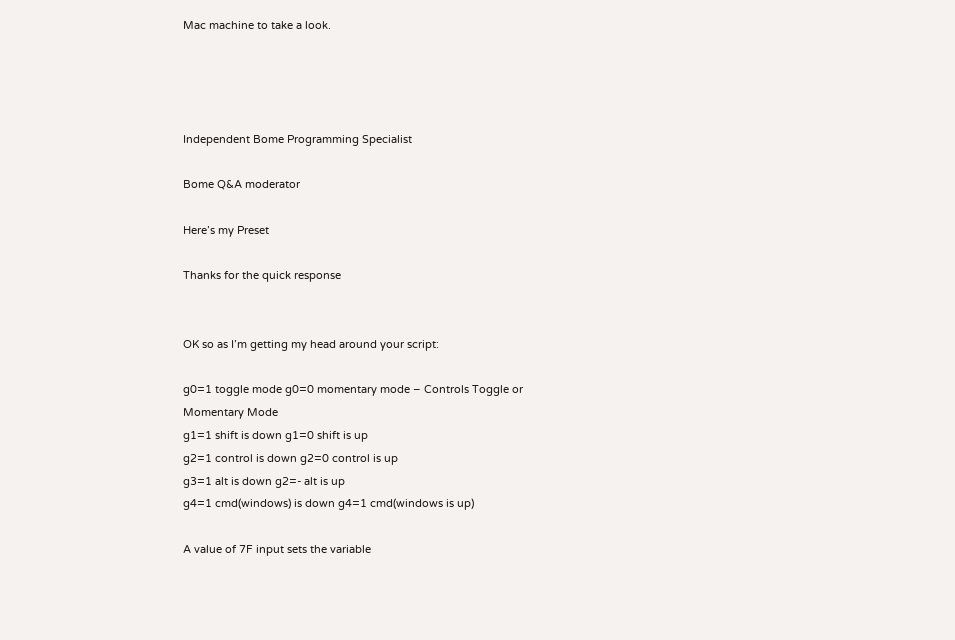Mac machine to take a look.




Independent Bome Programming Specialist

Bome Q&A moderator

Here’s my Preset

Thanks for the quick response


OK so as I’m getting my head around your script:

g0=1 toggle mode g0=0 momentary mode – Controls Toggle or Momentary Mode
g1=1 shift is down g1=0 shift is up
g2=1 control is down g2=0 control is up
g3=1 alt is down g2=- alt is up
g4=1 cmd(windows) is down g4=1 cmd(windows is up)

A value of 7F input sets the variable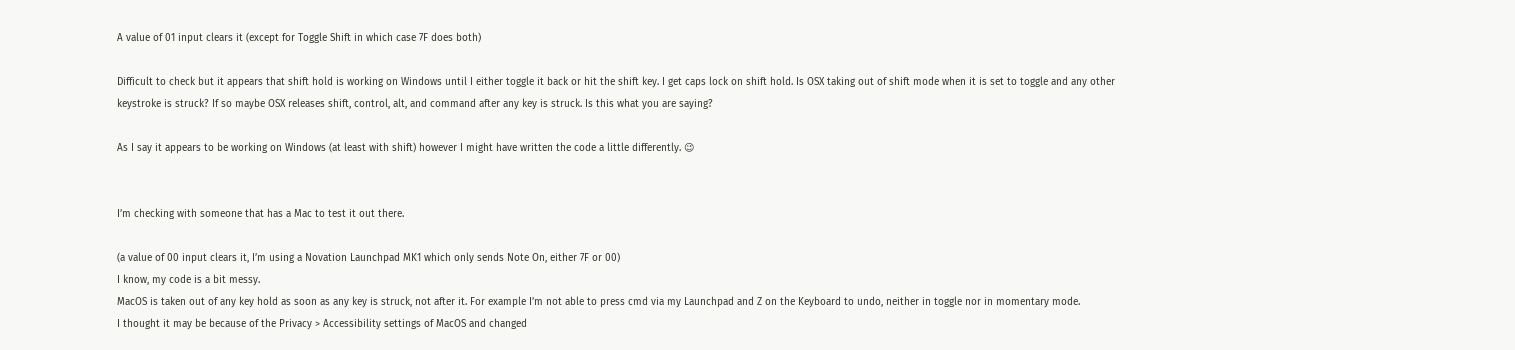A value of 01 input clears it (except for Toggle Shift in which case 7F does both)

Difficult to check but it appears that shift hold is working on Windows until I either toggle it back or hit the shift key. I get caps lock on shift hold. Is OSX taking out of shift mode when it is set to toggle and any other keystroke is struck? If so maybe OSX releases shift, control, alt, and command after any key is struck. Is this what you are saying?

As I say it appears to be working on Windows (at least with shift) however I might have written the code a little differently. 😉


I’m checking with someone that has a Mac to test it out there.

(a value of 00 input clears it, I’m using a Novation Launchpad MK1 which only sends Note On, either 7F or 00)
I know, my code is a bit messy.
MacOS is taken out of any key hold as soon as any key is struck, not after it. For example I’m not able to press cmd via my Launchpad and Z on the Keyboard to undo, neither in toggle nor in momentary mode.
I thought it may be because of the Privacy > Accessibility settings of MacOS and changed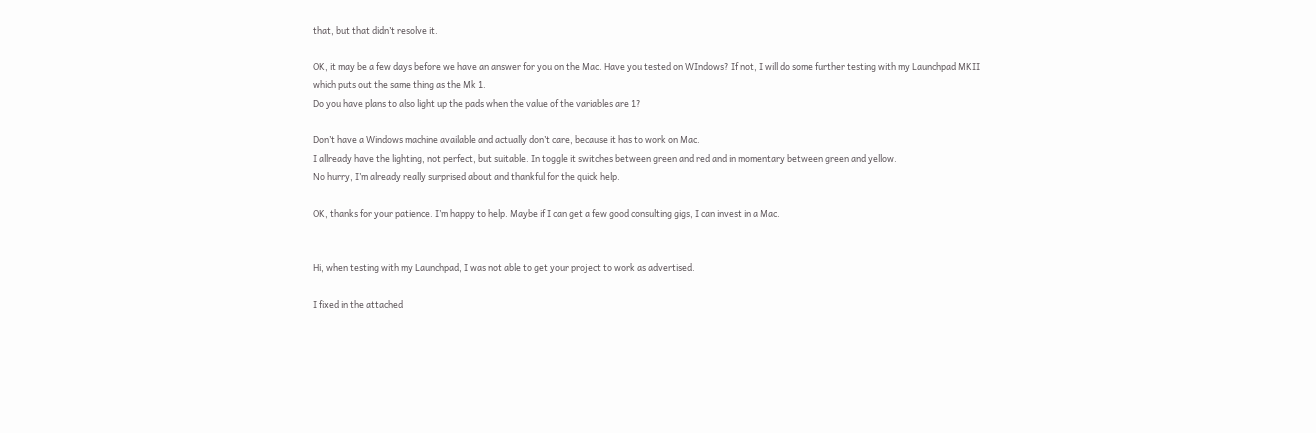that, but that didn’t resolve it.

OK, it may be a few days before we have an answer for you on the Mac. Have you tested on WIndows? If not, I will do some further testing with my Launchpad MKII which puts out the same thing as the Mk 1.
Do you have plans to also light up the pads when the value of the variables are 1?

Don’t have a Windows machine available and actually don’t care, because it has to work on Mac.
I allready have the lighting, not perfect, but suitable. In toggle it switches between green and red and in momentary between green and yellow.
No hurry, I’m already really surprised about and thankful for the quick help.

OK, thanks for your patience. I’m happy to help. Maybe if I can get a few good consulting gigs, I can invest in a Mac.


Hi, when testing with my Launchpad, I was not able to get your project to work as advertised.

I fixed in the attached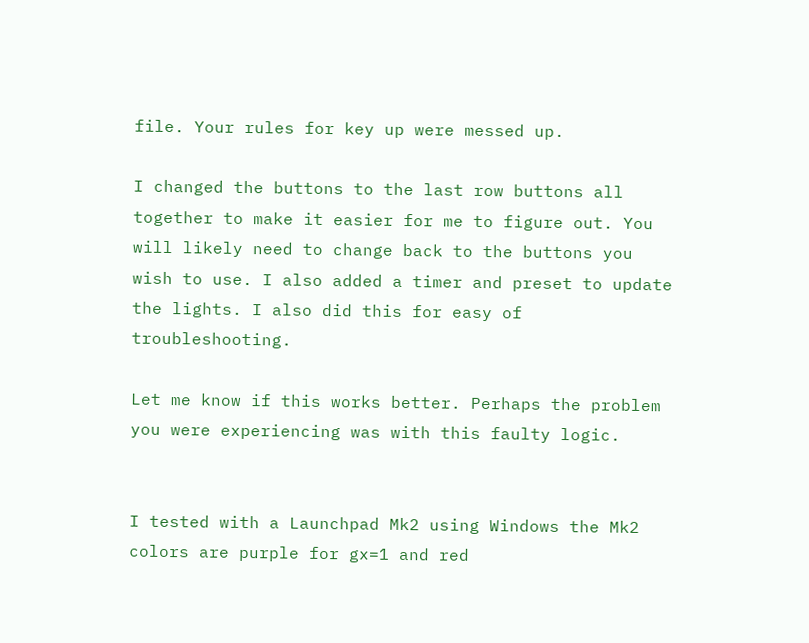file. Your rules for key up were messed up.

I changed the buttons to the last row buttons all together to make it easier for me to figure out. You will likely need to change back to the buttons you wish to use. I also added a timer and preset to update the lights. I also did this for easy of troubleshooting.

Let me know if this works better. Perhaps the problem you were experiencing was with this faulty logic.


I tested with a Launchpad Mk2 using Windows the Mk2 colors are purple for gx=1 and red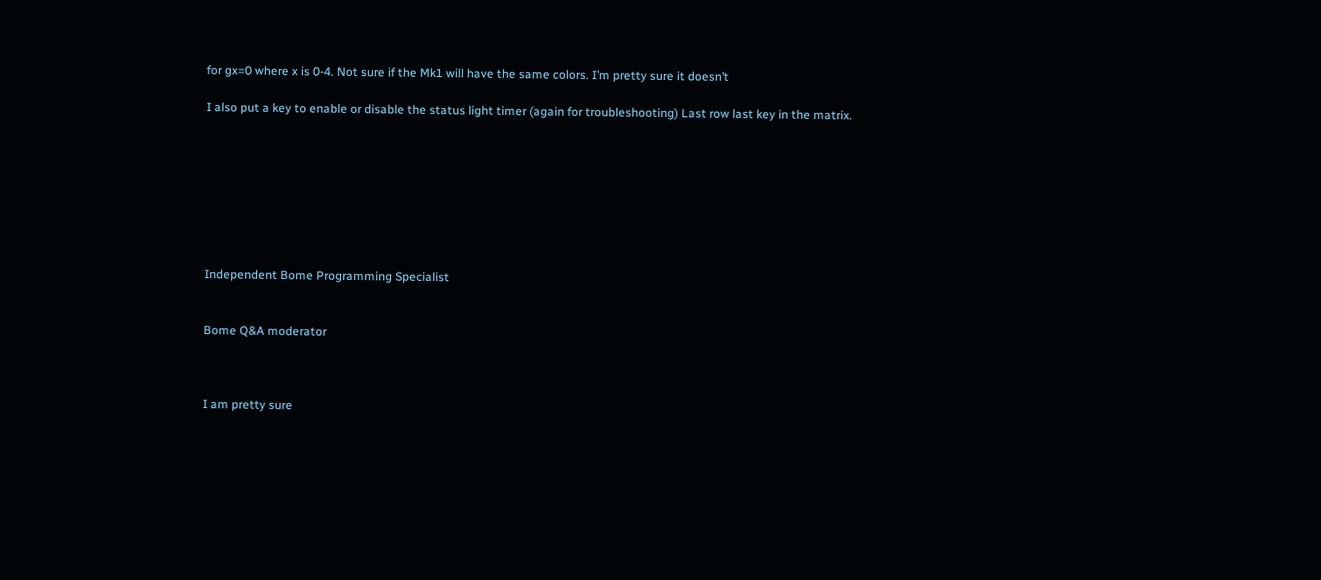for gx=0 where x is 0-4. Not sure if the Mk1 will have the same colors. I’m pretty sure it doesn’t

I also put a key to enable or disable the status light timer (again for troubleshooting) Last row last key in the matrix.








Independent Bome Programming Specialist


Bome Q&A moderator



I am pretty sure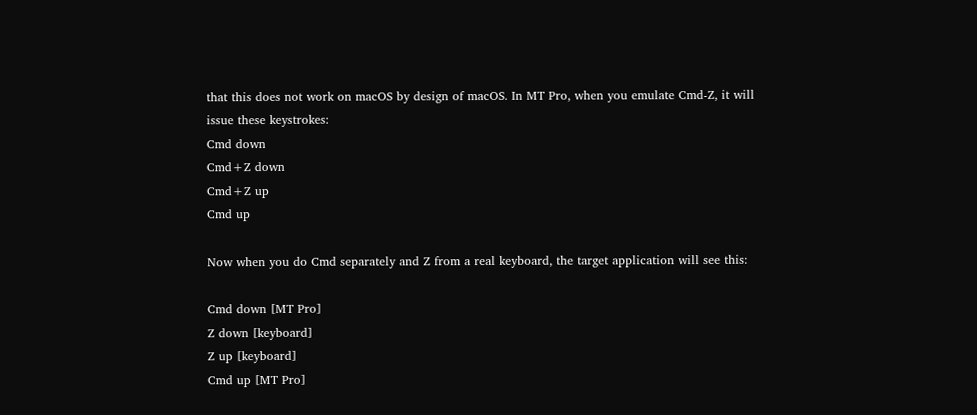that this does not work on macOS by design of macOS. In MT Pro, when you emulate Cmd-Z, it will issue these keystrokes:
Cmd down
Cmd+Z down
Cmd+Z up
Cmd up

Now when you do Cmd separately and Z from a real keyboard, the target application will see this:

Cmd down [MT Pro]
Z down [keyboard]
Z up [keyboard]
Cmd up [MT Pro]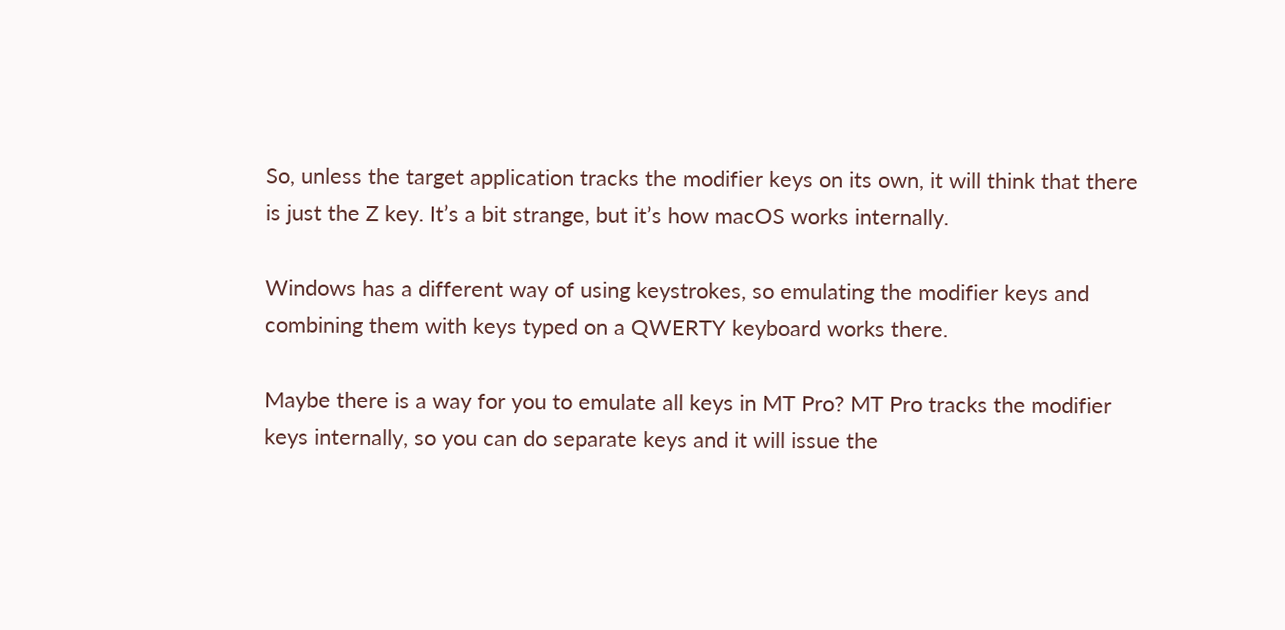So, unless the target application tracks the modifier keys on its own, it will think that there is just the Z key. It’s a bit strange, but it’s how macOS works internally.

Windows has a different way of using keystrokes, so emulating the modifier keys and combining them with keys typed on a QWERTY keyboard works there.

Maybe there is a way for you to emulate all keys in MT Pro? MT Pro tracks the modifier keys internally, so you can do separate keys and it will issue the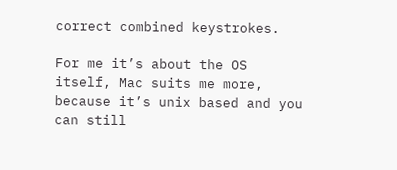correct combined keystrokes.

For me it’s about the OS itself, Mac suits me more, because it’s unix based and you can still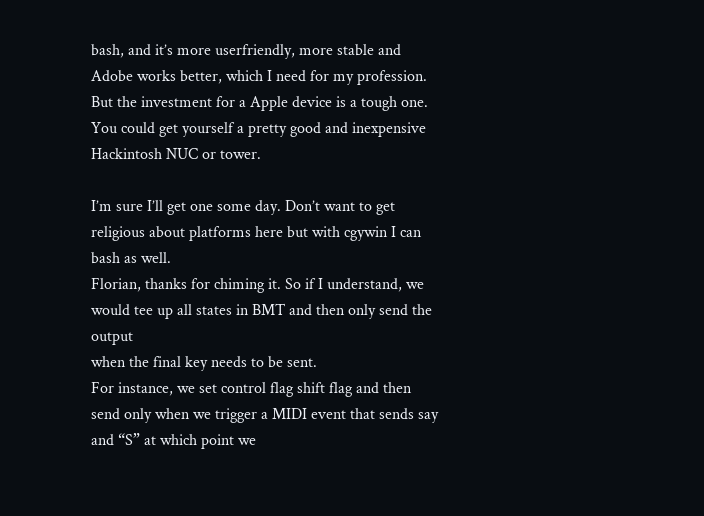bash, and it’s more userfriendly, more stable and Adobe works better, which I need for my profession. But the investment for a Apple device is a tough one. You could get yourself a pretty good and inexpensive Hackintosh NUC or tower.

I’m sure I’ll get one some day. Don’t want to get religious about platforms here but with cgywin I can bash as well.
Florian, thanks for chiming it. So if I understand, we would tee up all states in BMT and then only send the output
when the final key needs to be sent.
For instance, we set control flag shift flag and then send only when we trigger a MIDI event that sends say and “S” at which point we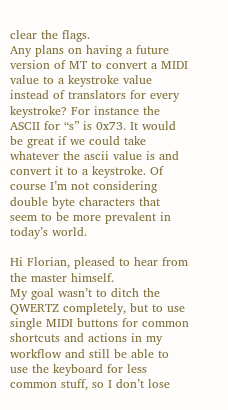clear the flags.
Any plans on having a future version of MT to convert a MIDI value to a keystroke value instead of translators for every keystroke? For instance the ASCII for “s” is 0x73. It would be great if we could take whatever the ascii value is and convert it to a keystroke. Of course I’m not considering double byte characters that seem to be more prevalent in today’s world.

Hi Florian, pleased to hear from the master himself.
My goal wasn’t to ditch the QWERTZ completely, but to use single MIDI buttons for common shortcuts and actions in my workflow and still be able to use the keyboard for less common stuff, so I don’t lose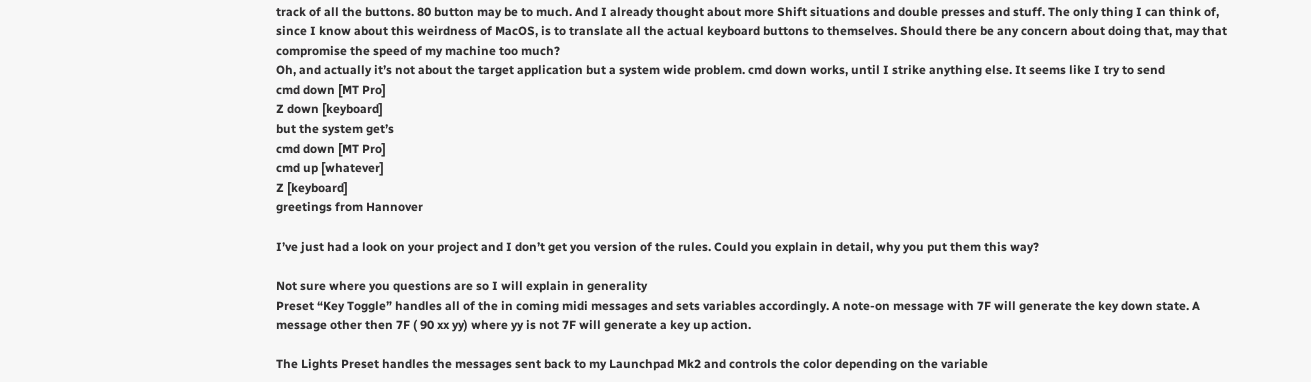track of all the buttons. 80 button may be to much. And I already thought about more Shift situations and double presses and stuff. The only thing I can think of, since I know about this weirdness of MacOS, is to translate all the actual keyboard buttons to themselves. Should there be any concern about doing that, may that compromise the speed of my machine too much?
Oh, and actually it’s not about the target application but a system wide problem. cmd down works, until I strike anything else. It seems like I try to send
cmd down [MT Pro]
Z down [keyboard]
but the system get’s
cmd down [MT Pro]
cmd up [whatever]
Z [keyboard]
greetings from Hannover

I’ve just had a look on your project and I don’t get you version of the rules. Could you explain in detail, why you put them this way?

Not sure where you questions are so I will explain in generality
Preset “Key Toggle” handles all of the in coming midi messages and sets variables accordingly. A note-on message with 7F will generate the key down state. A message other then 7F ( 90 xx yy) where yy is not 7F will generate a key up action.

The Lights Preset handles the messages sent back to my Launchpad Mk2 and controls the color depending on the variable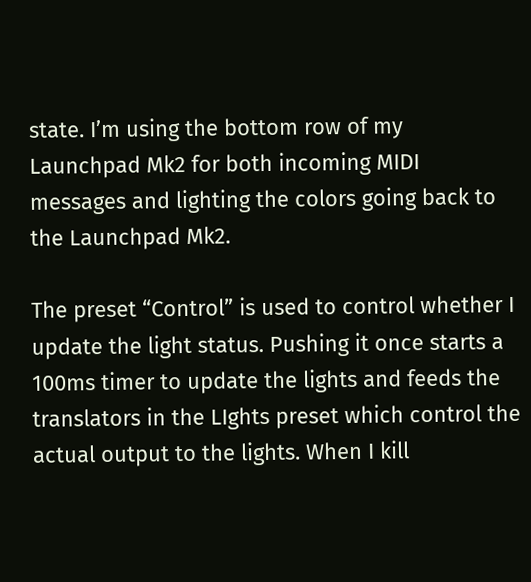state. I’m using the bottom row of my Launchpad Mk2 for both incoming MIDI messages and lighting the colors going back to the Launchpad Mk2.

The preset “Control” is used to control whether I update the light status. Pushing it once starts a 100ms timer to update the lights and feeds the translators in the LIghts preset which control the actual output to the lights. When I kill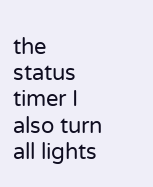the status timer I also turn all lights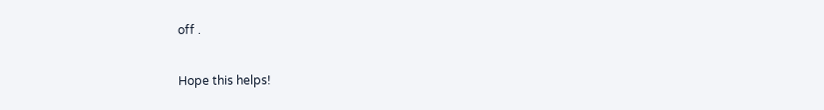off .

Hope this helps!